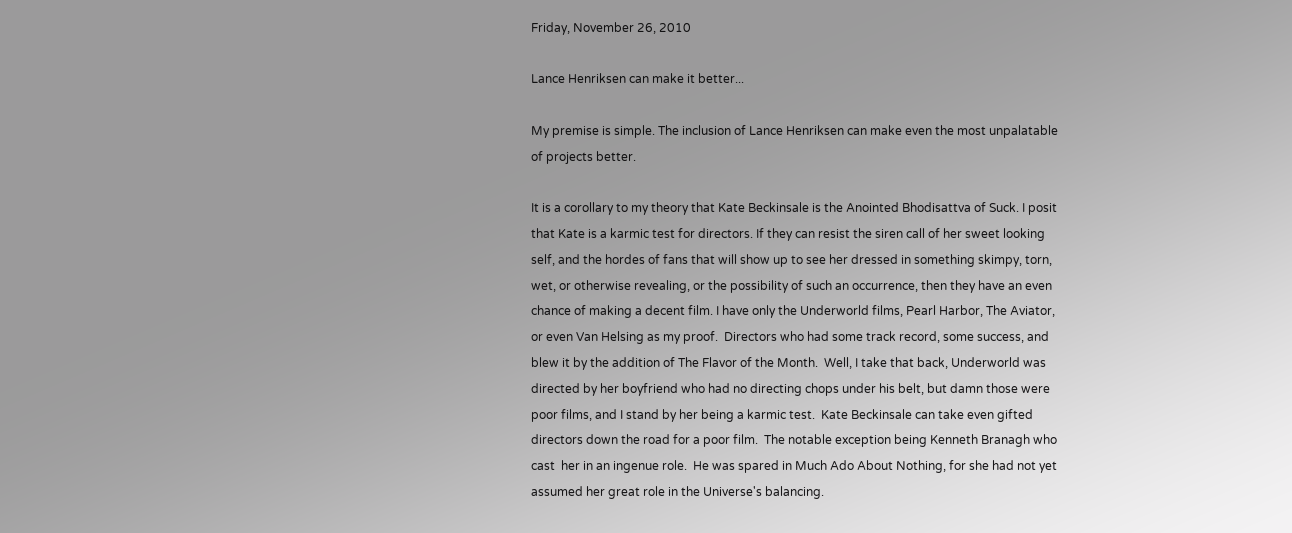Friday, November 26, 2010

Lance Henriksen can make it better...

My premise is simple. The inclusion of Lance Henriksen can make even the most unpalatable of projects better.

It is a corollary to my theory that Kate Beckinsale is the Anointed Bhodisattva of Suck. I posit that Kate is a karmic test for directors. If they can resist the siren call of her sweet looking self, and the hordes of fans that will show up to see her dressed in something skimpy, torn, wet, or otherwise revealing, or the possibility of such an occurrence, then they have an even chance of making a decent film. I have only the Underworld films, Pearl Harbor, The Aviator, or even Van Helsing as my proof.  Directors who had some track record, some success, and blew it by the addition of The Flavor of the Month.  Well, I take that back, Underworld was directed by her boyfriend who had no directing chops under his belt, but damn those were poor films, and I stand by her being a karmic test.  Kate Beckinsale can take even gifted directors down the road for a poor film.  The notable exception being Kenneth Branagh who cast  her in an ingenue role.  He was spared in Much Ado About Nothing, for she had not yet assumed her great role in the Universe's balancing.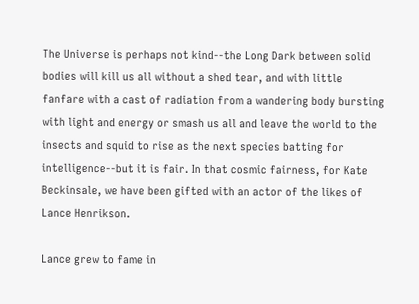The Universe is perhaps not kind--the Long Dark between solid bodies will kill us all without a shed tear, and with little fanfare with a cast of radiation from a wandering body bursting with light and energy or smash us all and leave the world to the insects and squid to rise as the next species batting for intelligence--but it is fair. In that cosmic fairness, for Kate Beckinsale, we have been gifted with an actor of the likes of Lance Henrikson.

Lance grew to fame in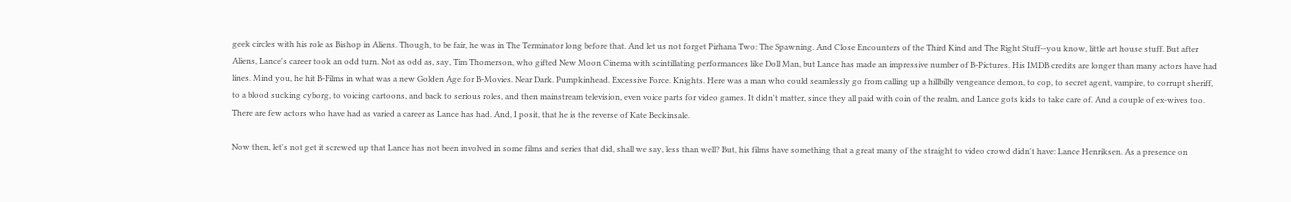geek circles with his role as Bishop in Aliens. Though, to be fair, he was in The Terminator long before that. And let us not forget Pirhana Two: The Spawning. And Close Encounters of the Third Kind and The Right Stuff--you know, little art house stuff. But after Aliens, Lance's career took an odd turn. Not as odd as, say, Tim Thomerson, who gifted New Moon Cinema with scintillating performances like Doll Man, but Lance has made an impressive number of B-Pictures. His IMDB credits are longer than many actors have had lines. Mind you, he hit B-Films in what was a new Golden Age for B-Movies. Near Dark. Pumpkinhead. Excessive Force. Knights. Here was a man who could seamlessly go from calling up a hillbilly vengeance demon, to cop, to secret agent, vampire, to corrupt sheriff, to a blood sucking cyborg, to voicing cartoons, and back to serious roles, and then mainstream television, even voice parts for video games. It didn't matter, since they all paid with coin of the realm, and Lance gots kids to take care of. And a couple of ex-wives too. There are few actors who have had as varied a career as Lance has had. And, I posit, that he is the reverse of Kate Beckinsale.

Now then, let's not get it screwed up that Lance has not been involved in some films and series that did, shall we say, less than well? But, his films have something that a great many of the straight to video crowd didn't have: Lance Henriksen. As a presence on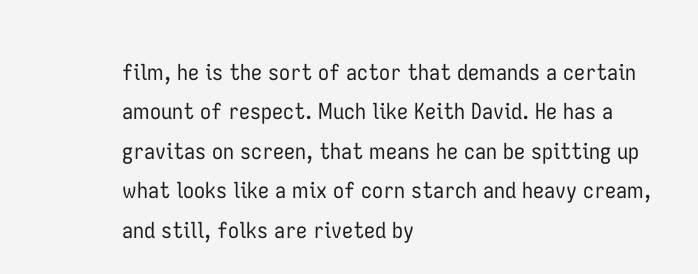film, he is the sort of actor that demands a certain amount of respect. Much like Keith David. He has a gravitas on screen, that means he can be spitting up what looks like a mix of corn starch and heavy cream, and still, folks are riveted by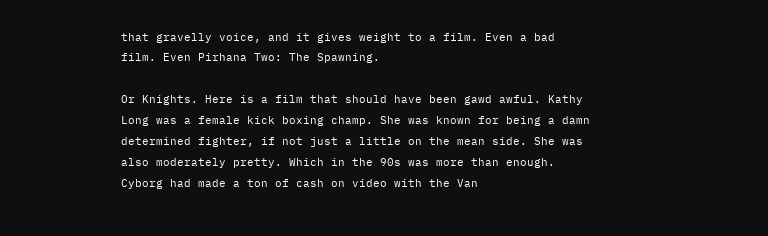that gravelly voice, and it gives weight to a film. Even a bad film. Even Pirhana Two: The Spawning.

Or Knights. Here is a film that should have been gawd awful. Kathy Long was a female kick boxing champ. She was known for being a damn determined fighter, if not just a little on the mean side. She was also moderately pretty. Which in the 90s was more than enough. Cyborg had made a ton of cash on video with the Van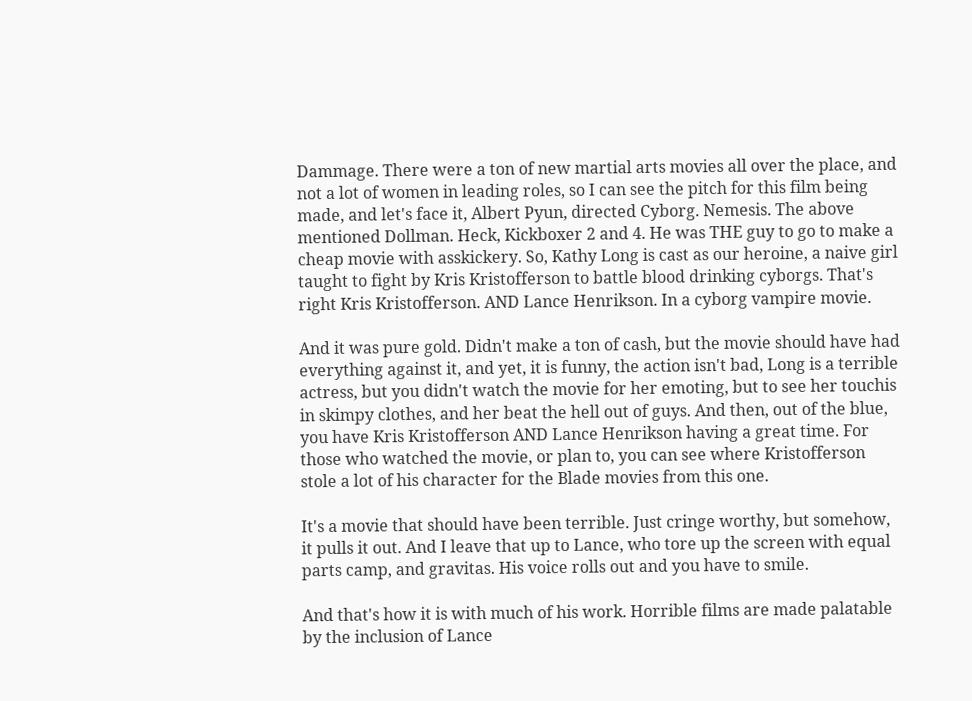Dammage. There were a ton of new martial arts movies all over the place, and not a lot of women in leading roles, so I can see the pitch for this film being made, and let's face it, Albert Pyun, directed Cyborg. Nemesis. The above mentioned Dollman. Heck, Kickboxer 2 and 4. He was THE guy to go to make a cheap movie with asskickery. So, Kathy Long is cast as our heroine, a naive girl taught to fight by Kris Kristofferson to battle blood drinking cyborgs. That's right Kris Kristofferson. AND Lance Henrikson. In a cyborg vampire movie.

And it was pure gold. Didn't make a ton of cash, but the movie should have had everything against it, and yet, it is funny, the action isn't bad, Long is a terrible actress, but you didn't watch the movie for her emoting, but to see her touchis in skimpy clothes, and her beat the hell out of guys. And then, out of the blue, you have Kris Kristofferson AND Lance Henrikson having a great time. For those who watched the movie, or plan to, you can see where Kristofferson stole a lot of his character for the Blade movies from this one.

It's a movie that should have been terrible. Just cringe worthy, but somehow, it pulls it out. And I leave that up to Lance, who tore up the screen with equal parts camp, and gravitas. His voice rolls out and you have to smile.

And that's how it is with much of his work. Horrible films are made palatable by the inclusion of Lance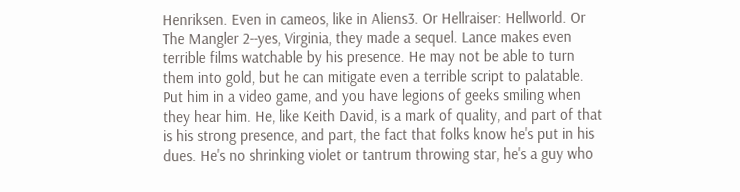Henriksen. Even in cameos, like in Aliens3. Or Hellraiser: Hellworld. Or The Mangler 2--yes, Virginia, they made a sequel. Lance makes even terrible films watchable by his presence. He may not be able to turn them into gold, but he can mitigate even a terrible script to palatable. Put him in a video game, and you have legions of geeks smiling when they hear him. He, like Keith David, is a mark of quality, and part of that is his strong presence, and part, the fact that folks know he's put in his dues. He's no shrinking violet or tantrum throwing star, he's a guy who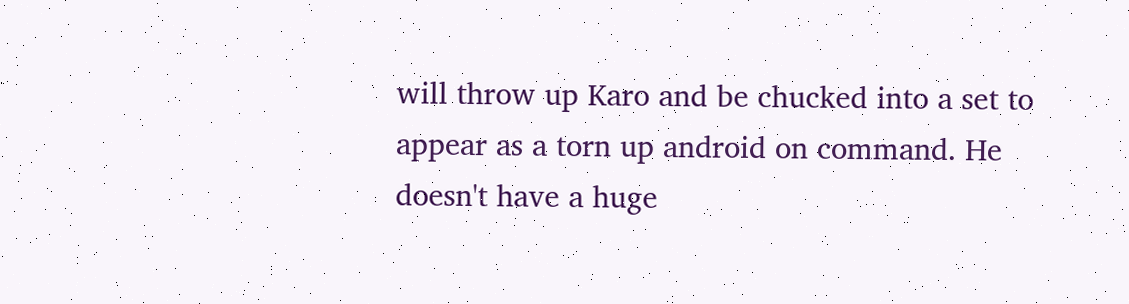will throw up Karo and be chucked into a set to appear as a torn up android on command. He doesn't have a huge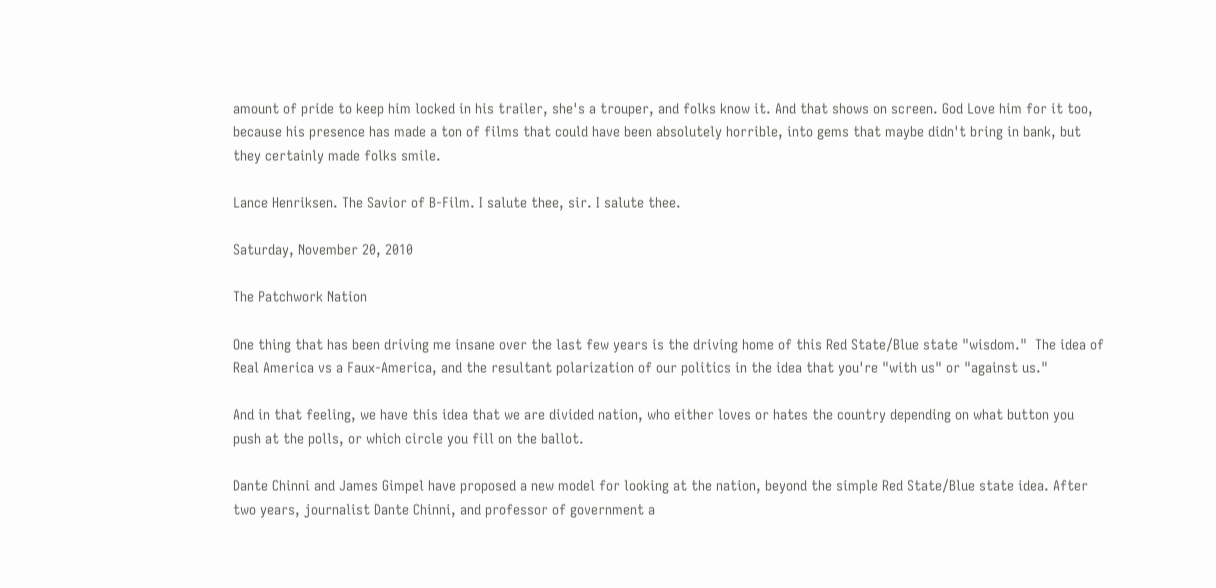amount of pride to keep him locked in his trailer, she's a trouper, and folks know it. And that shows on screen. God Love him for it too, because his presence has made a ton of films that could have been absolutely horrible, into gems that maybe didn't bring in bank, but they certainly made folks smile.

Lance Henriksen. The Savior of B-Film. I salute thee, sir. I salute thee.

Saturday, November 20, 2010

The Patchwork Nation

One thing that has been driving me insane over the last few years is the driving home of this Red State/Blue state "wisdom."  The idea of Real America vs a Faux-America, and the resultant polarization of our politics in the idea that you're "with us" or "against us."

And in that feeling, we have this idea that we are divided nation, who either loves or hates the country depending on what button you push at the polls, or which circle you fill on the ballot.

Dante Chinni and James Gimpel have proposed a new model for looking at the nation, beyond the simple Red State/Blue state idea. After two years, journalist Dante Chinni, and professor of government a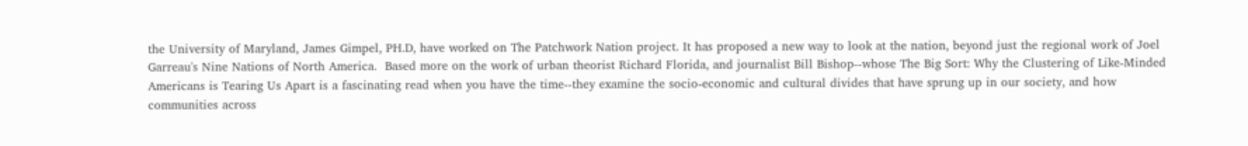the University of Maryland, James Gimpel, PH.D, have worked on The Patchwork Nation project. It has proposed a new way to look at the nation, beyond just the regional work of Joel Garreau's Nine Nations of North America.  Based more on the work of urban theorist Richard Florida, and journalist Bill Bishop--whose The Big Sort: Why the Clustering of Like-Minded Americans is Tearing Us Apart is a fascinating read when you have the time--they examine the socio-economic and cultural divides that have sprung up in our society, and how communities across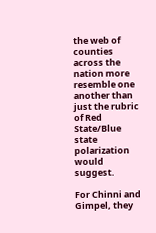the web of counties across the nation more resemble one another than just the rubric of Red State/Blue state polarization would suggest.

For Chinni and Gimpel, they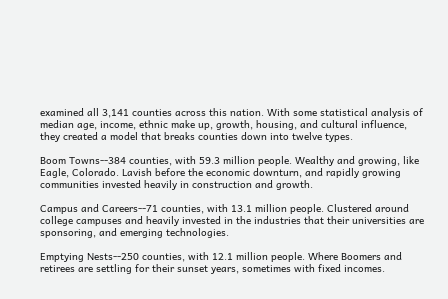examined all 3,141 counties across this nation. With some statistical analysis of median age, income, ethnic make up, growth, housing, and cultural influence, they created a model that breaks counties down into twelve types.

Boom Towns--384 counties, with 59.3 million people. Wealthy and growing, like Eagle, Colorado. Lavish before the economic downturn, and rapidly growing communities invested heavily in construction and growth.

Campus and Careers--71 counties, with 13.1 million people. Clustered around college campuses and heavily invested in the industries that their universities are sponsoring, and emerging technologies.

Emptying Nests--250 counties, with 12.1 million people. Where Boomers and retirees are settling for their sunset years, sometimes with fixed incomes.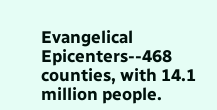Evangelical Epicenters--468 counties, with 14.1 million people.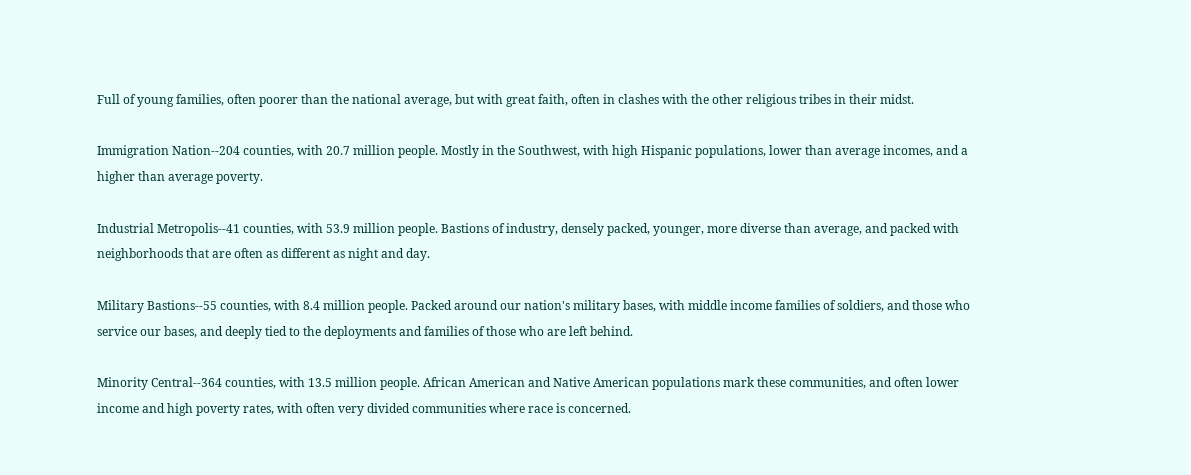Full of young families, often poorer than the national average, but with great faith, often in clashes with the other religious tribes in their midst.

Immigration Nation--204 counties, with 20.7 million people. Mostly in the Southwest, with high Hispanic populations, lower than average incomes, and a higher than average poverty.

Industrial Metropolis--41 counties, with 53.9 million people. Bastions of industry, densely packed, younger, more diverse than average, and packed with neighborhoods that are often as different as night and day.

Military Bastions--55 counties, with 8.4 million people. Packed around our nation's military bases, with middle income families of soldiers, and those who service our bases, and deeply tied to the deployments and families of those who are left behind.

Minority Central--364 counties, with 13.5 million people. African American and Native American populations mark these communities, and often lower income and high poverty rates, with often very divided communities where race is concerned.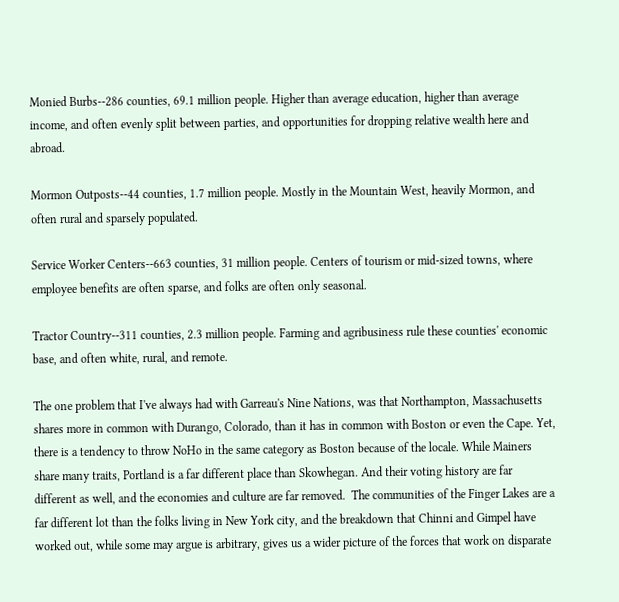Monied Burbs--286 counties, 69.1 million people. Higher than average education, higher than average income, and often evenly split between parties, and opportunities for dropping relative wealth here and abroad.

Mormon Outposts--44 counties, 1.7 million people. Mostly in the Mountain West, heavily Mormon, and often rural and sparsely populated.

Service Worker Centers--663 counties, 31 million people. Centers of tourism or mid-sized towns, where employee benefits are often sparse, and folks are often only seasonal.

Tractor Country--311 counties, 2.3 million people. Farming and agribusiness rule these counties' economic base, and often white, rural, and remote.

The one problem that I've always had with Garreau's Nine Nations, was that Northampton, Massachusetts shares more in common with Durango, Colorado, than it has in common with Boston or even the Cape. Yet, there is a tendency to throw NoHo in the same category as Boston because of the locale. While Mainers share many traits, Portland is a far different place than Skowhegan. And their voting history are far different as well, and the economies and culture are far removed.  The communities of the Finger Lakes are a far different lot than the folks living in New York city, and the breakdown that Chinni and Gimpel have worked out, while some may argue is arbitrary, gives us a wider picture of the forces that work on disparate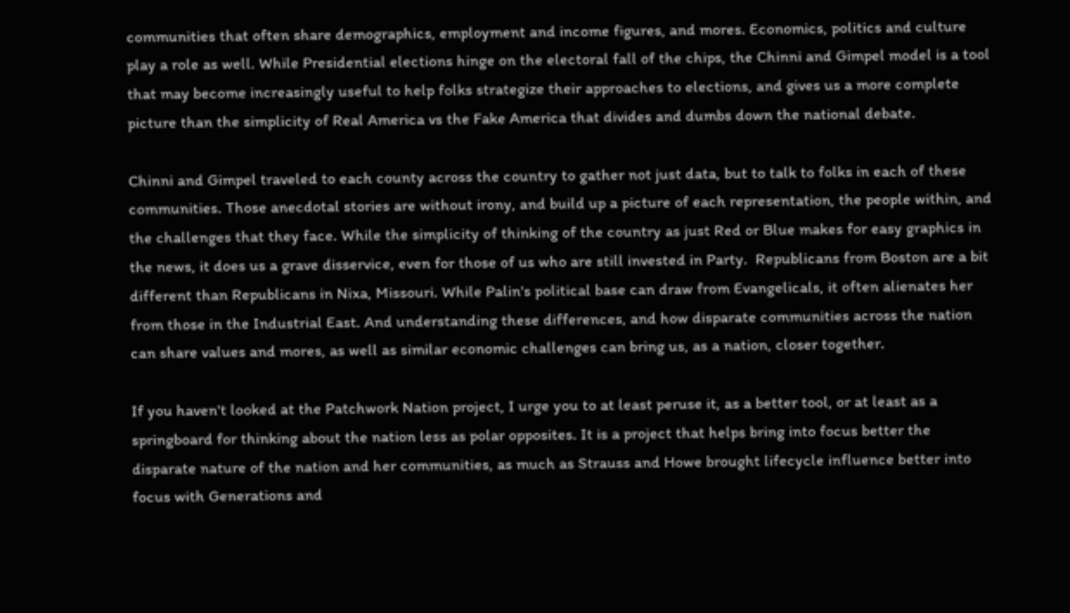communities that often share demographics, employment and income figures, and mores. Economics, politics and culture play a role as well. While Presidential elections hinge on the electoral fall of the chips, the Chinni and Gimpel model is a tool that may become increasingly useful to help folks strategize their approaches to elections, and gives us a more complete picture than the simplicity of Real America vs the Fake America that divides and dumbs down the national debate.

Chinni and Gimpel traveled to each county across the country to gather not just data, but to talk to folks in each of these communities. Those anecdotal stories are without irony, and build up a picture of each representation, the people within, and the challenges that they face. While the simplicity of thinking of the country as just Red or Blue makes for easy graphics in the news, it does us a grave disservice, even for those of us who are still invested in Party.  Republicans from Boston are a bit different than Republicans in Nixa, Missouri. While Palin's political base can draw from Evangelicals, it often alienates her from those in the Industrial East. And understanding these differences, and how disparate communities across the nation can share values and mores, as well as similar economic challenges can bring us, as a nation, closer together.

If you haven't looked at the Patchwork Nation project, I urge you to at least peruse it, as a better tool, or at least as a springboard for thinking about the nation less as polar opposites. It is a project that helps bring into focus better the disparate nature of the nation and her communities, as much as Strauss and Howe brought lifecycle influence better into focus with Generations and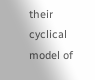their cyclical model of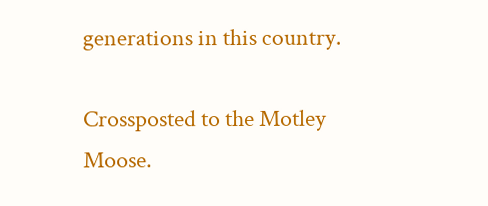generations in this country.

Crossposted to the Motley Moose.